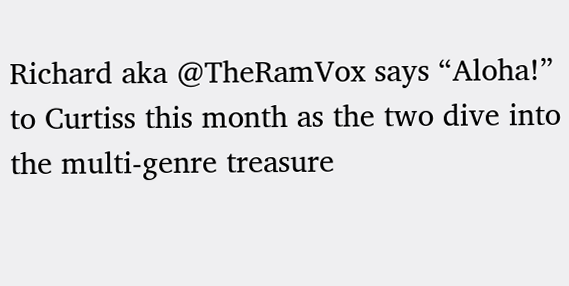Richard aka @TheRamVox says “Aloha!” to Curtiss this month as the two dive into the multi-genre treasure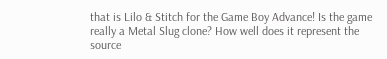that is Lilo & Stitch for the Game Boy Advance! Is the game really a Metal Slug clone? How well does it represent the source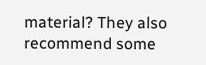material? They also recommend some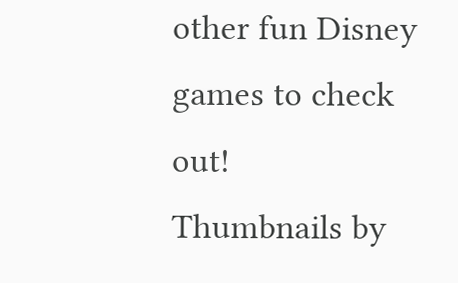other fun Disney games to check out!
Thumbnails by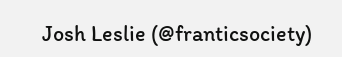Josh Leslie (@franticsociety)